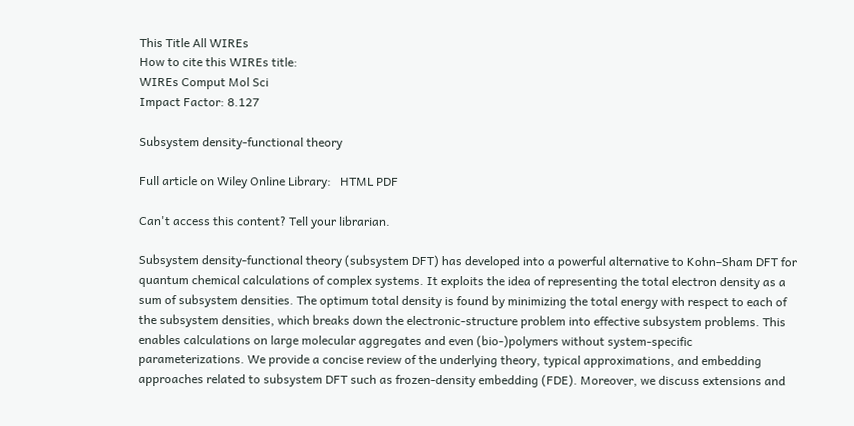This Title All WIREs
How to cite this WIREs title:
WIREs Comput Mol Sci
Impact Factor: 8.127

Subsystem density‐functional theory

Full article on Wiley Online Library:   HTML PDF

Can't access this content? Tell your librarian.

Subsystem density‐functional theory (subsystem DFT) has developed into a powerful alternative to Kohn–Sham DFT for quantum chemical calculations of complex systems. It exploits the idea of representing the total electron density as a sum of subsystem densities. The optimum total density is found by minimizing the total energy with respect to each of the subsystem densities, which breaks down the electronic‐structure problem into effective subsystem problems. This enables calculations on large molecular aggregates and even (bio‐)polymers without system‐specific parameterizations. We provide a concise review of the underlying theory, typical approximations, and embedding approaches related to subsystem DFT such as frozen‐density embedding (FDE). Moreover, we discuss extensions and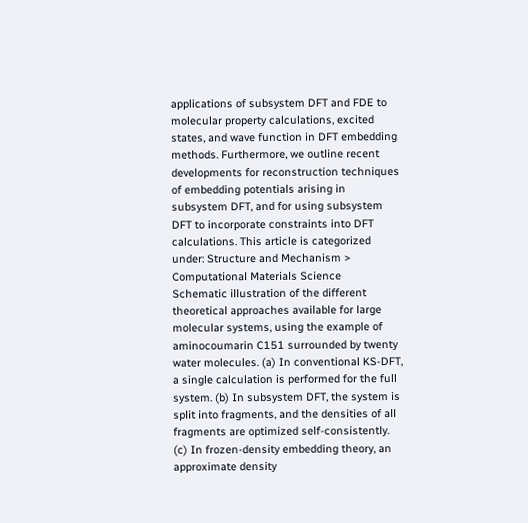applications of subsystem DFT and FDE to molecular property calculations, excited states, and wave function in DFT embedding methods. Furthermore, we outline recent developments for reconstruction techniques of embedding potentials arising in subsystem DFT, and for using subsystem DFT to incorporate constraints into DFT calculations. This article is categorized under: Structure and Mechanism > Computational Materials Science
Schematic illustration of the different theoretical approaches available for large molecular systems, using the example of aminocoumarin C151 surrounded by twenty water molecules. (a) In conventional KS‐DFT, a single calculation is performed for the full system. (b) In subsystem DFT, the system is split into fragments, and the densities of all fragments are optimized self‐consistently. (c) In frozen‐density embedding theory, an approximate density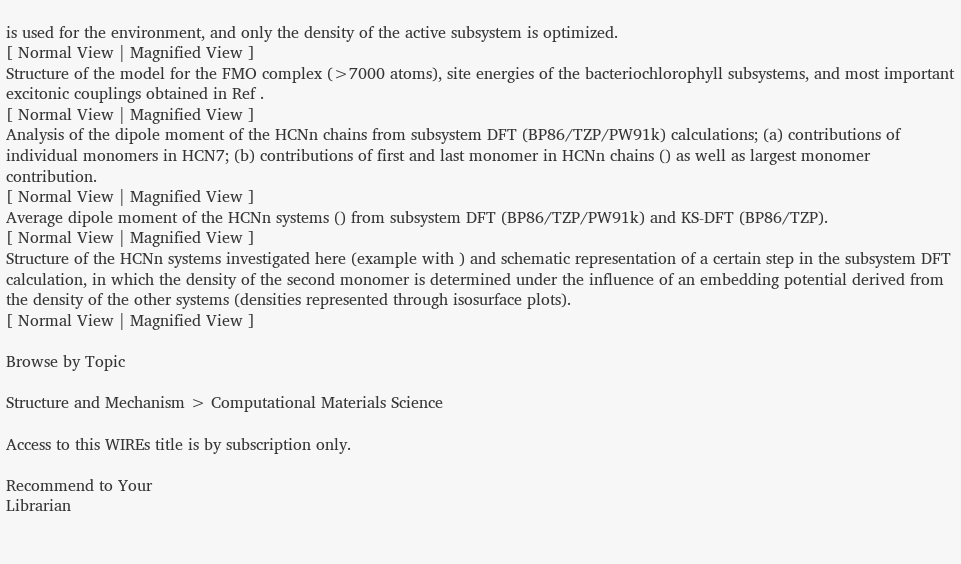is used for the environment, and only the density of the active subsystem is optimized.
[ Normal View | Magnified View ]
Structure of the model for the FMO complex (>7000 atoms), site energies of the bacteriochlorophyll subsystems, and most important excitonic couplings obtained in Ref .
[ Normal View | Magnified View ]
Analysis of the dipole moment of the HCNn chains from subsystem DFT (BP86/TZP/PW91k) calculations; (a) contributions of individual monomers in HCN7; (b) contributions of first and last monomer in HCNn chains () as well as largest monomer contribution.
[ Normal View | Magnified View ]
Average dipole moment of the HCNn systems () from subsystem DFT (BP86/TZP/PW91k) and KS‐DFT (BP86/TZP).
[ Normal View | Magnified View ]
Structure of the HCNn systems investigated here (example with ) and schematic representation of a certain step in the subsystem DFT calculation, in which the density of the second monomer is determined under the influence of an embedding potential derived from the density of the other systems (densities represented through isosurface plots).
[ Normal View | Magnified View ]

Browse by Topic

Structure and Mechanism > Computational Materials Science

Access to this WIREs title is by subscription only.

Recommend to Your
Librarian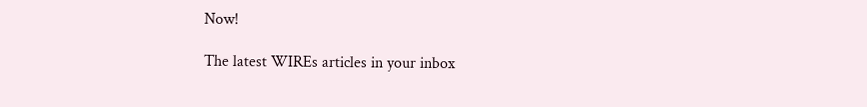Now!

The latest WIREs articles in your inbox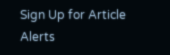Sign Up for Article Alerts